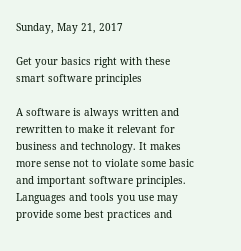Sunday, May 21, 2017

Get your basics right with these smart software principles

A software is always written and rewritten to make it relevant for business and technology. It makes more sense not to violate some basic and important software principles. Languages and tools you use may provide some best practices and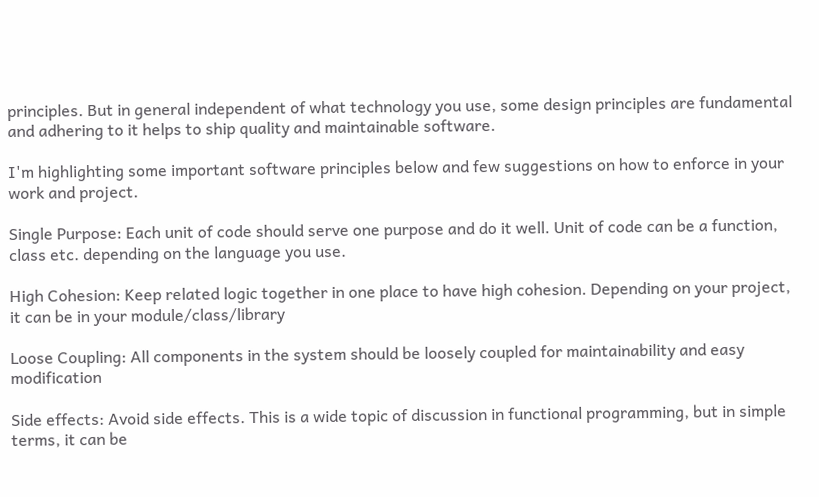principles. But in general independent of what technology you use, some design principles are fundamental and adhering to it helps to ship quality and maintainable software.

I'm highlighting some important software principles below and few suggestions on how to enforce in your work and project.

Single Purpose: Each unit of code should serve one purpose and do it well. Unit of code can be a function, class etc. depending on the language you use.

High Cohesion: Keep related logic together in one place to have high cohesion. Depending on your project, it can be in your module/class/library

Loose Coupling: All components in the system should be loosely coupled for maintainability and easy modification

Side effects: Avoid side effects. This is a wide topic of discussion in functional programming, but in simple terms, it can be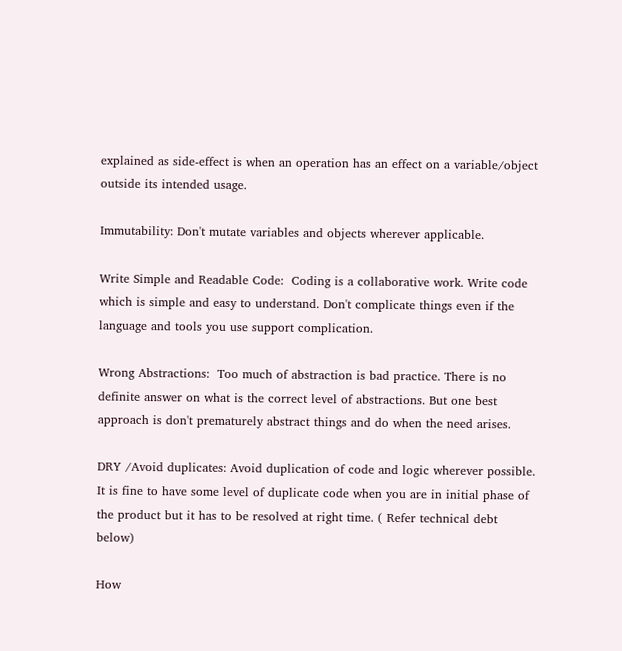explained as side-effect is when an operation has an effect on a variable/object outside its intended usage.

Immutability: Don't mutate variables and objects wherever applicable.

Write Simple and Readable Code:  Coding is a collaborative work. Write code which is simple and easy to understand. Don't complicate things even if the language and tools you use support complication.

Wrong Abstractions:  Too much of abstraction is bad practice. There is no definite answer on what is the correct level of abstractions. But one best approach is don't prematurely abstract things and do when the need arises.

DRY /Avoid duplicates: Avoid duplication of code and logic wherever possible. It is fine to have some level of duplicate code when you are in initial phase of the product but it has to be resolved at right time. ( Refer technical debt below)

How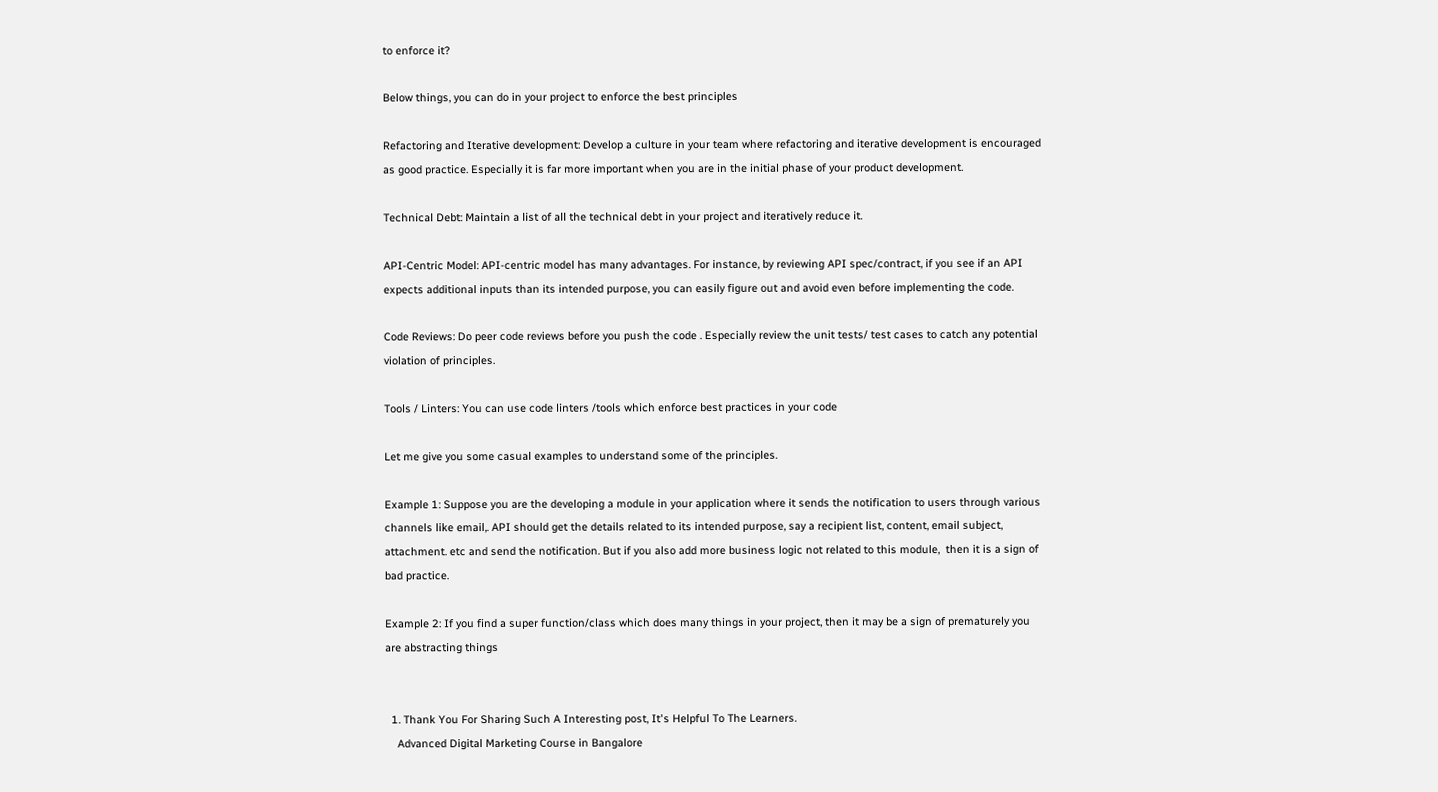to enforce it?

Below things, you can do in your project to enforce the best principles

Refactoring and Iterative development: Develop a culture in your team where refactoring and iterative development is encouraged as good practice. Especially it is far more important when you are in the initial phase of your product development.

Technical Debt: Maintain a list of all the technical debt in your project and iteratively reduce it.

API-Centric Model: API-centric model has many advantages. For instance, by reviewing API spec/contract, if you see if an API expects additional inputs than its intended purpose, you can easily figure out and avoid even before implementing the code.

Code Reviews: Do peer code reviews before you push the code . Especially review the unit tests/ test cases to catch any potential violation of principles.

Tools / Linters: You can use code linters /tools which enforce best practices in your code

Let me give you some casual examples to understand some of the principles.

Example 1: Suppose you are the developing a module in your application where it sends the notification to users through various channels like email,. API should get the details related to its intended purpose, say a recipient list, content, email subject, attachment. etc and send the notification. But if you also add more business logic not related to this module,  then it is a sign of bad practice.

Example 2: If you find a super function/class which does many things in your project, then it may be a sign of prematurely you are abstracting things


  1. Thank You For Sharing Such A Interesting post, It's Helpful To The Learners.
    Advanced Digital Marketing Course in Bangalore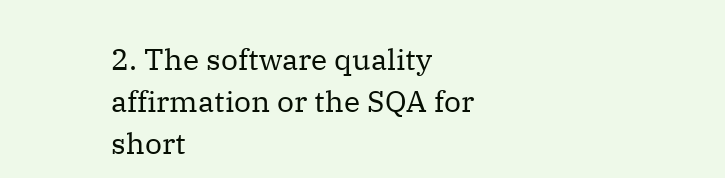2. The software quality affirmation or the SQA for short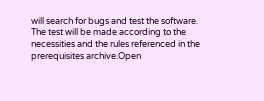will search for bugs and test the software. The test will be made according to the necessities and the rules referenced in the prerequisites archive.Open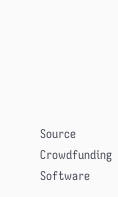Source Crowdfunding Software